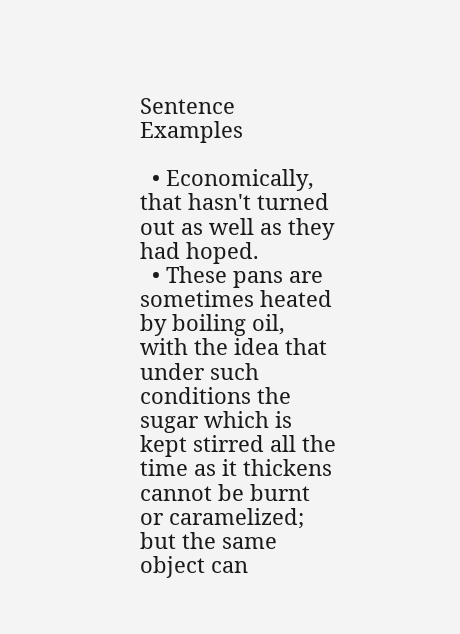Sentence Examples

  • Economically, that hasn't turned out as well as they had hoped.
  • These pans are sometimes heated by boiling oil, with the idea that under such conditions the sugar which is kept stirred all the time as it thickens cannot be burnt or caramelized; but the same object can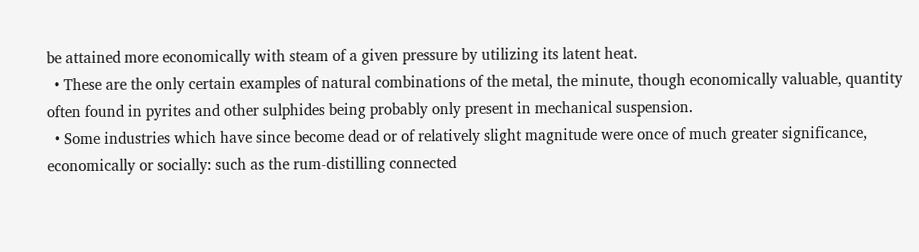be attained more economically with steam of a given pressure by utilizing its latent heat.
  • These are the only certain examples of natural combinations of the metal, the minute, though economically valuable, quantity often found in pyrites and other sulphides being probably only present in mechanical suspension.
  • Some industries which have since become dead or of relatively slight magnitude were once of much greater significance, economically or socially: such as the rum-distilling connected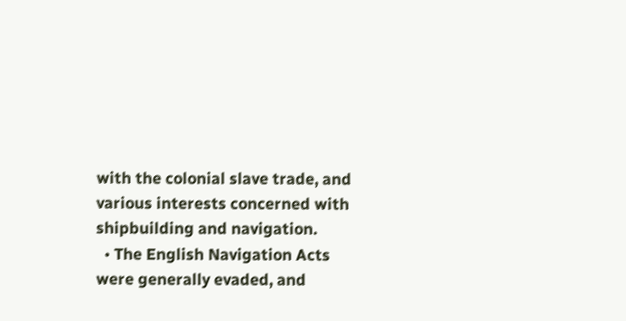with the colonial slave trade, and various interests concerned with shipbuilding and navigation.
  • The English Navigation Acts were generally evaded, and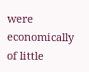were economically of little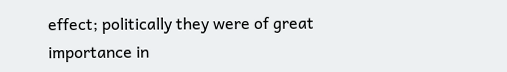effect; politically they were of great importance in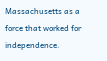Massachusetts as a force that worked for independence.